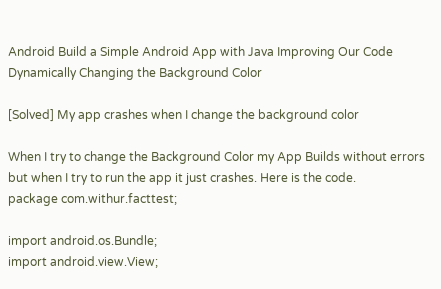Android Build a Simple Android App with Java Improving Our Code Dynamically Changing the Background Color

[Solved] My app crashes when I change the background color

When I try to change the Background Color my App Builds without errors but when I try to run the app it just crashes. Here is the code.
package com.withur.facttest;

import android.os.Bundle;
import android.view.View;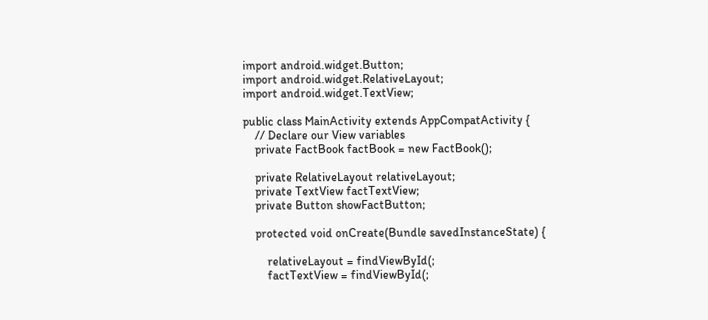import android.widget.Button;
import android.widget.RelativeLayout;
import android.widget.TextView;

public class MainActivity extends AppCompatActivity {
    // Declare our View variables
    private FactBook factBook = new FactBook();

    private RelativeLayout relativeLayout;
    private TextView factTextView;
    private Button showFactButton;

    protected void onCreate(Bundle savedInstanceState) {

        relativeLayout = findViewById(;
        factTextView = findViewById(;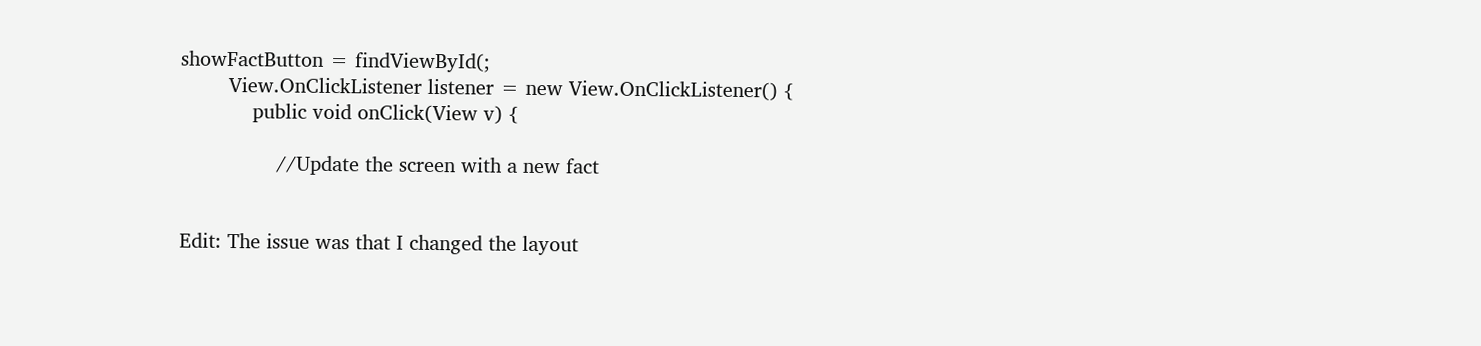showFactButton = findViewById(;
        View.OnClickListener listener = new View.OnClickListener() {
            public void onClick(View v) {

                //Update the screen with a new fact


Edit: The issue was that I changed the layout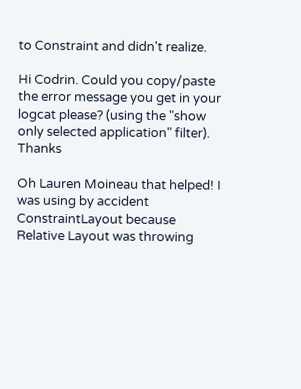to Constraint and didn't realize.

Hi Codrin. Could you copy/paste the error message you get in your logcat please? (using the "show only selected application" filter). Thanks

Oh Lauren Moineau that helped! I was using by accident ConstraintLayout because Relative Layout was throwing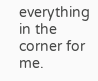everything in the corner for me.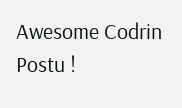Awesome Codrin Postu !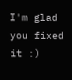I'm glad you fixed it :)